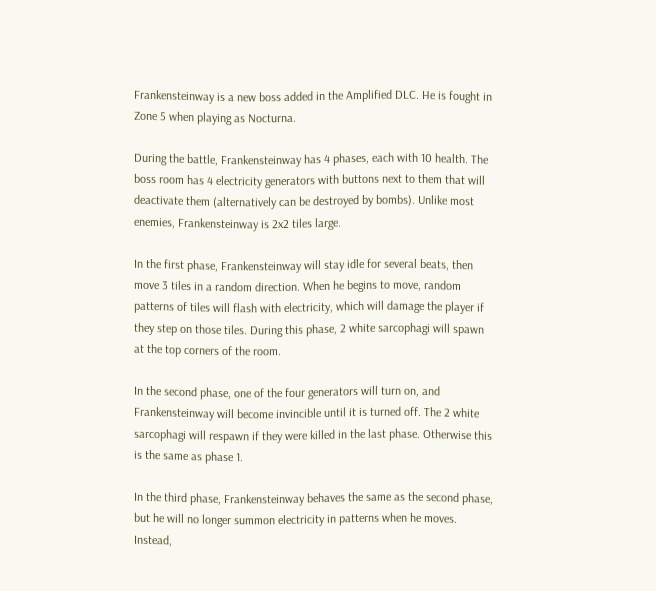Frankensteinway is a new boss added in the Amplified DLC. He is fought in Zone 5 when playing as Nocturna.

During the battle, Frankensteinway has 4 phases, each with 10 health. The boss room has 4 electricity generators with buttons next to them that will deactivate them (alternatively can be destroyed by bombs). Unlike most enemies, Frankensteinway is 2x2 tiles large.

In the first phase, Frankensteinway will stay idle for several beats, then move 3 tiles in a random direction. When he begins to move, random patterns of tiles will flash with electricity, which will damage the player if they step on those tiles. During this phase, 2 white sarcophagi will spawn at the top corners of the room.

In the second phase, one of the four generators will turn on, and Frankensteinway will become invincible until it is turned off. The 2 white sarcophagi will respawn if they were killed in the last phase. Otherwise this is the same as phase 1.

In the third phase, Frankensteinway behaves the same as the second phase, but he will no longer summon electricity in patterns when he moves. Instead,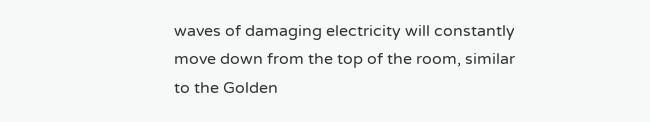waves of damaging electricity will constantly move down from the top of the room, similar to the Golden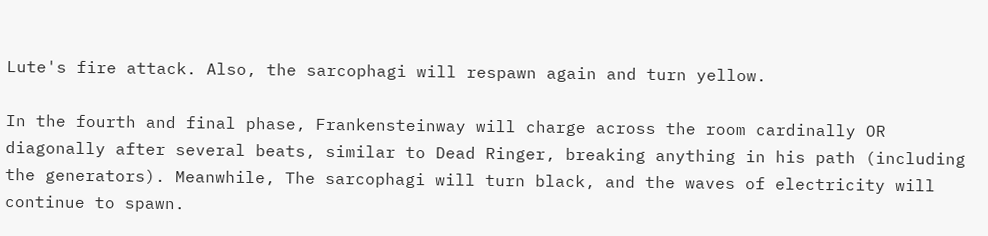Lute's fire attack. Also, the sarcophagi will respawn again and turn yellow.

In the fourth and final phase, Frankensteinway will charge across the room cardinally OR diagonally after several beats, similar to Dead Ringer, breaking anything in his path (including the generators). Meanwhile, The sarcophagi will turn black, and the waves of electricity will continue to spawn.